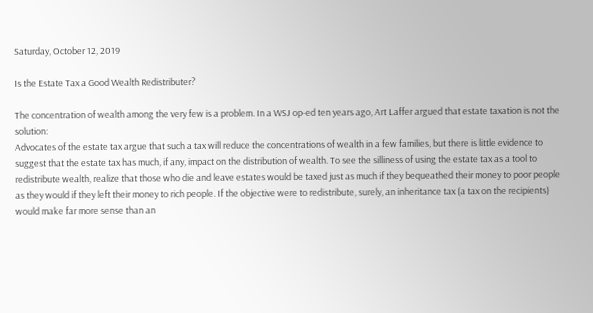Saturday, October 12, 2019

Is the Estate Tax a Good Wealth Redistributer?

The concentration of wealth among the very few is a problem. In a WSJ op-ed ten years ago, Art Laffer argued that estate taxation is not the solution:
Advocates of the estate tax argue that such a tax will reduce the concentrations of wealth in a few families, but there is little evidence to suggest that the estate tax has much, if any, impact on the distribution of wealth. To see the silliness of using the estate tax as a tool to redistribute wealth, realize that those who die and leave estates would be taxed just as much if they bequeathed their money to poor people as they would if they left their money to rich people. If the objective were to redistribute, surely, an inheritance tax (a tax on the recipients) would make far more sense than an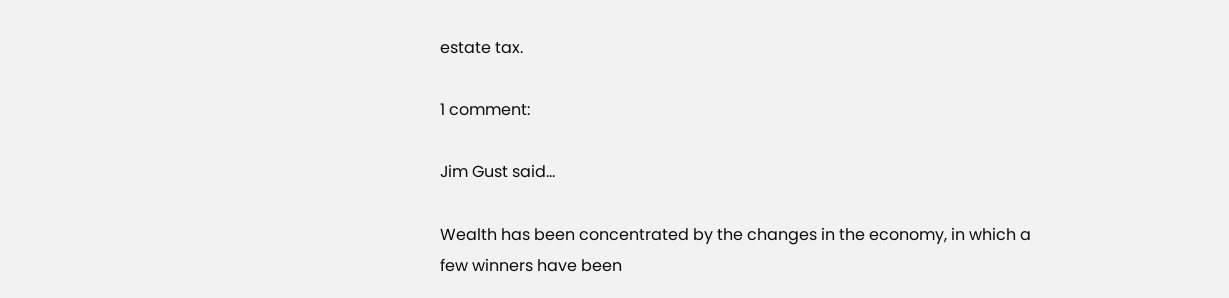estate tax.

1 comment:

Jim Gust said...

Wealth has been concentrated by the changes in the economy, in which a few winners have been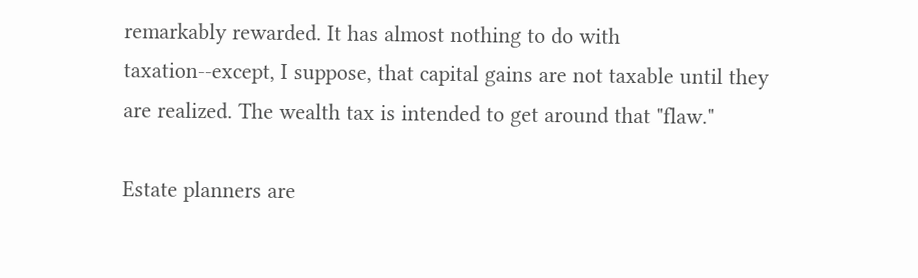remarkably rewarded. It has almost nothing to do with taxation--except, I suppose, that capital gains are not taxable until they are realized. The wealth tax is intended to get around that "flaw."

Estate planners are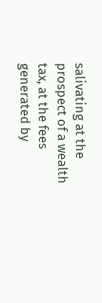salivating at the prospect of a wealth tax, at the fees generated by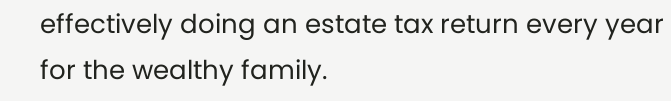effectively doing an estate tax return every year for the wealthy family.